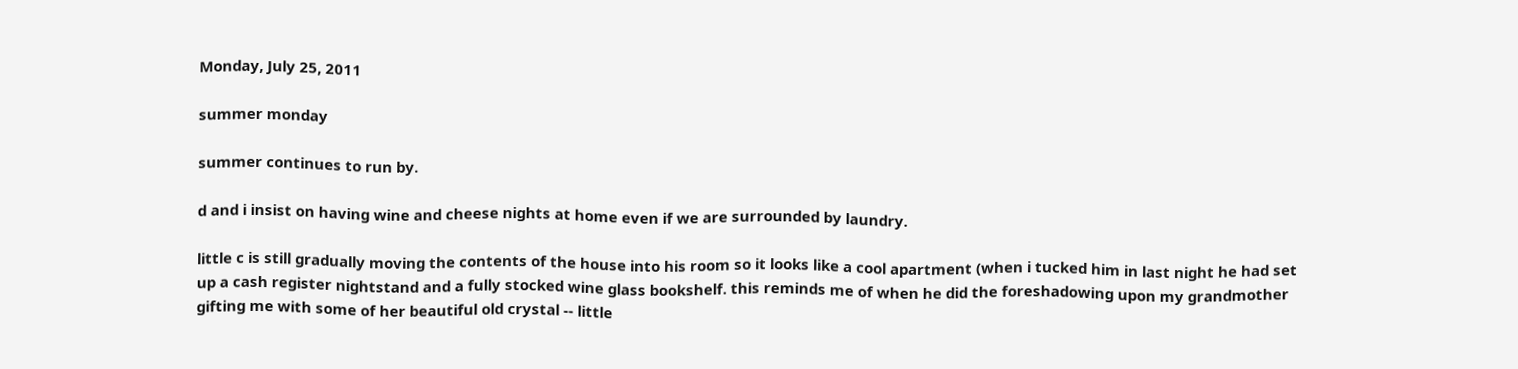Monday, July 25, 2011

summer monday

summer continues to run by.

d and i insist on having wine and cheese nights at home even if we are surrounded by laundry.

little c is still gradually moving the contents of the house into his room so it looks like a cool apartment (when i tucked him in last night he had set up a cash register nightstand and a fully stocked wine glass bookshelf. this reminds me of when he did the foreshadowing upon my grandmother gifting me with some of her beautiful old crystal -- little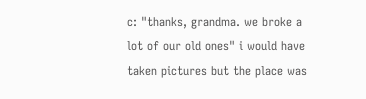c: "thanks, grandma. we broke a lot of our old ones" i would have taken pictures but the place was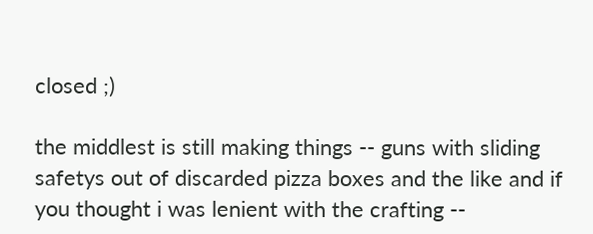closed ;)

the middlest is still making things -- guns with sliding safetys out of discarded pizza boxes and the like and if you thought i was lenient with the crafting --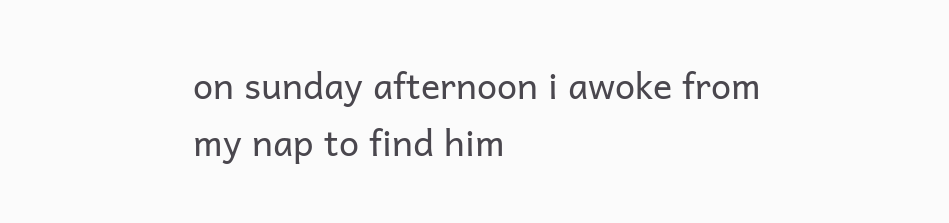on sunday afternoon i awoke from my nap to find him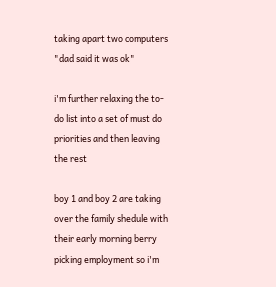taking apart two computers "dad said it was ok"

i'm further relaxing the to-do list into a set of must do priorities and then leaving the rest

boy 1 and boy 2 are taking over the family shedule with their early morning berry picking employment so i'm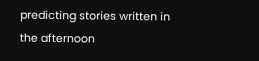predicting stories written in the afternoon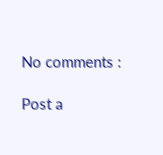No comments :

Post a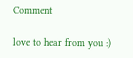Comment

love to hear from you :)